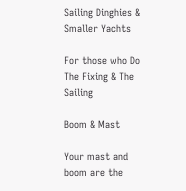Sailing Dinghies & Smaller Yachts

For those who Do The Fixing & The Sailing

Boom & Mast

Your mast and boom are the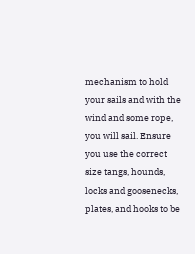mechanism to hold your sails and with the wind and some rope, you will sail. Ensure you use the correct size tangs, hounds, locks and goosenecks, plates, and hooks to be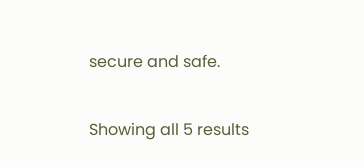secure and safe.

Showing all 5 results